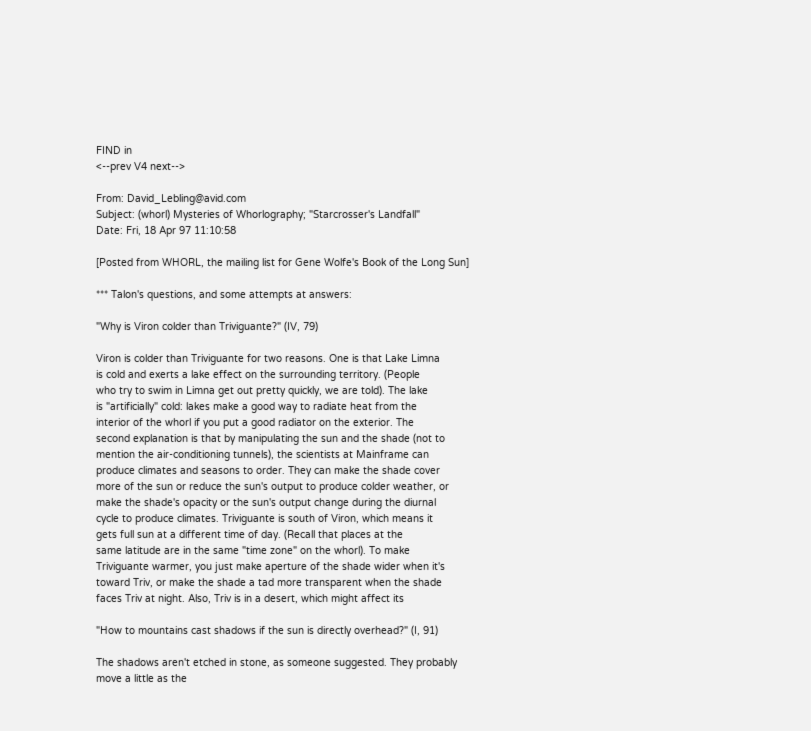FIND in
<--prev V4 next-->

From: David_Lebling@avid.com
Subject: (whorl) Mysteries of Whorlography; "Starcrosser's Landfall"
Date: Fri, 18 Apr 97 11:10:58

[Posted from WHORL, the mailing list for Gene Wolfe's Book of the Long Sun]

*** Talon's questions, and some attempts at answers:

"Why is Viron colder than Triviguante?" (IV, 79)

Viron is colder than Triviguante for two reasons. One is that Lake Limna
is cold and exerts a lake effect on the surrounding territory. (People
who try to swim in Limna get out pretty quickly, we are told). The lake
is "artificially" cold: lakes make a good way to radiate heat from the
interior of the whorl if you put a good radiator on the exterior. The
second explanation is that by manipulating the sun and the shade (not to
mention the air-conditioning tunnels), the scientists at Mainframe can
produce climates and seasons to order. They can make the shade cover
more of the sun or reduce the sun's output to produce colder weather, or
make the shade's opacity or the sun's output change during the diurnal
cycle to produce climates. Triviguante is south of Viron, which means it
gets full sun at a different time of day. (Recall that places at the
same latitude are in the same "time zone" on the whorl). To make
Triviguante warmer, you just make aperture of the shade wider when it's
toward Triv, or make the shade a tad more transparent when the shade
faces Triv at night. Also, Triv is in a desert, which might affect its

"How to mountains cast shadows if the sun is directly overhead?" (I, 91)

The shadows aren't etched in stone, as someone suggested. They probably
move a little as the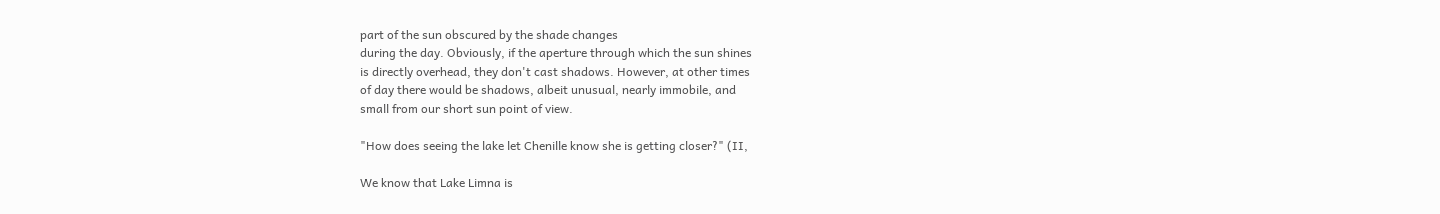part of the sun obscured by the shade changes
during the day. Obviously, if the aperture through which the sun shines
is directly overhead, they don't cast shadows. However, at other times
of day there would be shadows, albeit unusual, nearly immobile, and
small from our short sun point of view.

"How does seeing the lake let Chenille know she is getting closer?" (II,

We know that Lake Limna is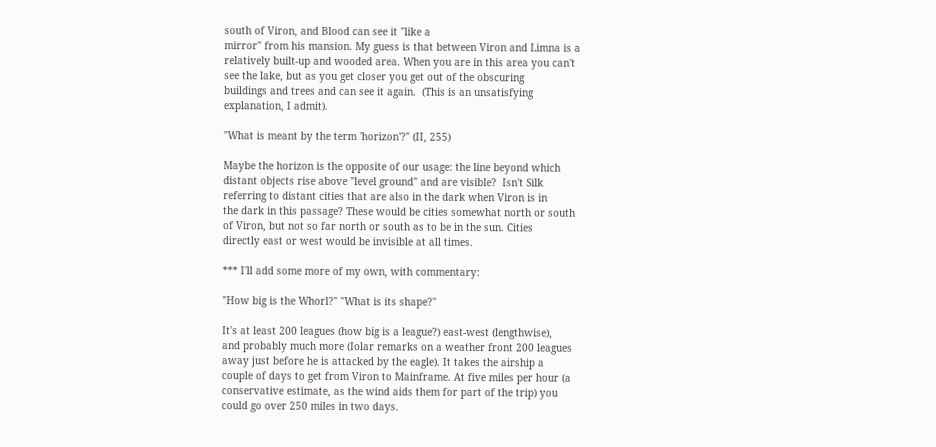south of Viron, and Blood can see it "like a
mirror" from his mansion. My guess is that between Viron and Limna is a
relatively built-up and wooded area. When you are in this area you can't
see the lake, but as you get closer you get out of the obscuring
buildings and trees and can see it again.  (This is an unsatisfying
explanation, I admit).

"What is meant by the term 'horizon'?" (II, 255)

Maybe the horizon is the opposite of our usage: the line beyond which
distant objects rise above "level ground" and are visible?  Isn't Silk
referring to distant cities that are also in the dark when Viron is in
the dark in this passage? These would be cities somewhat north or south
of Viron, but not so far north or south as to be in the sun. Cities
directly east or west would be invisible at all times.

*** I'll add some more of my own, with commentary:

"How big is the Whorl?" "What is its shape?"

It's at least 200 leagues (how big is a league?) east-west (lengthwise),
and probably much more (Iolar remarks on a weather front 200 leagues
away just before he is attacked by the eagle). It takes the airship a
couple of days to get from Viron to Mainframe. At five miles per hour (a
conservative estimate, as the wind aids them for part of the trip) you
could go over 250 miles in two days.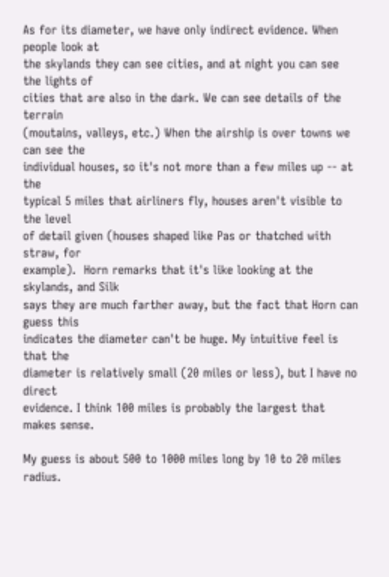As for its diameter, we have only indirect evidence. When people look at
the skylands they can see cities, and at night you can see the lights of
cities that are also in the dark. We can see details of the terrain
(moutains, valleys, etc.) When the airship is over towns we can see the
individual houses, so it's not more than a few miles up -- at the
typical 5 miles that airliners fly, houses aren't visible to the level
of detail given (houses shaped like Pas or thatched with straw, for
example).  Horn remarks that it's like looking at the skylands, and Silk
says they are much farther away, but the fact that Horn can guess this
indicates the diameter can't be huge. My intuitive feel is that the
diameter is relatively small (20 miles or less), but I have no direct
evidence. I think 100 miles is probably the largest that makes sense.

My guess is about 500 to 1000 miles long by 10 to 20 miles radius.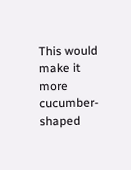This would make it more cucumber-shaped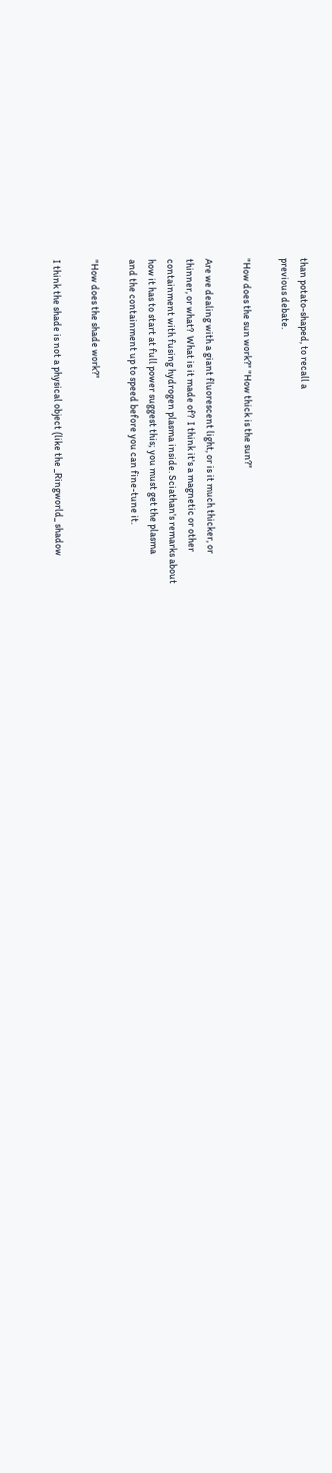than potato-shaped, to recall a
previous debate.

"How does the sun work?" "How thick is the sun?"

Are we dealing with a giant fluorescent light, or is it much thicker, or
thinner, or what?  What is it made of?  I think it's a magnetic or other
containment with fusing hydrogen plasma inside. Sciathan's remarks about
how it has to start at full power suggest this; you must get the plasma
and the containment up to speed before you can fine-tune it.

"How does the shade work?"

I think the shade is not a physical object (like the _Ringworld_ shadow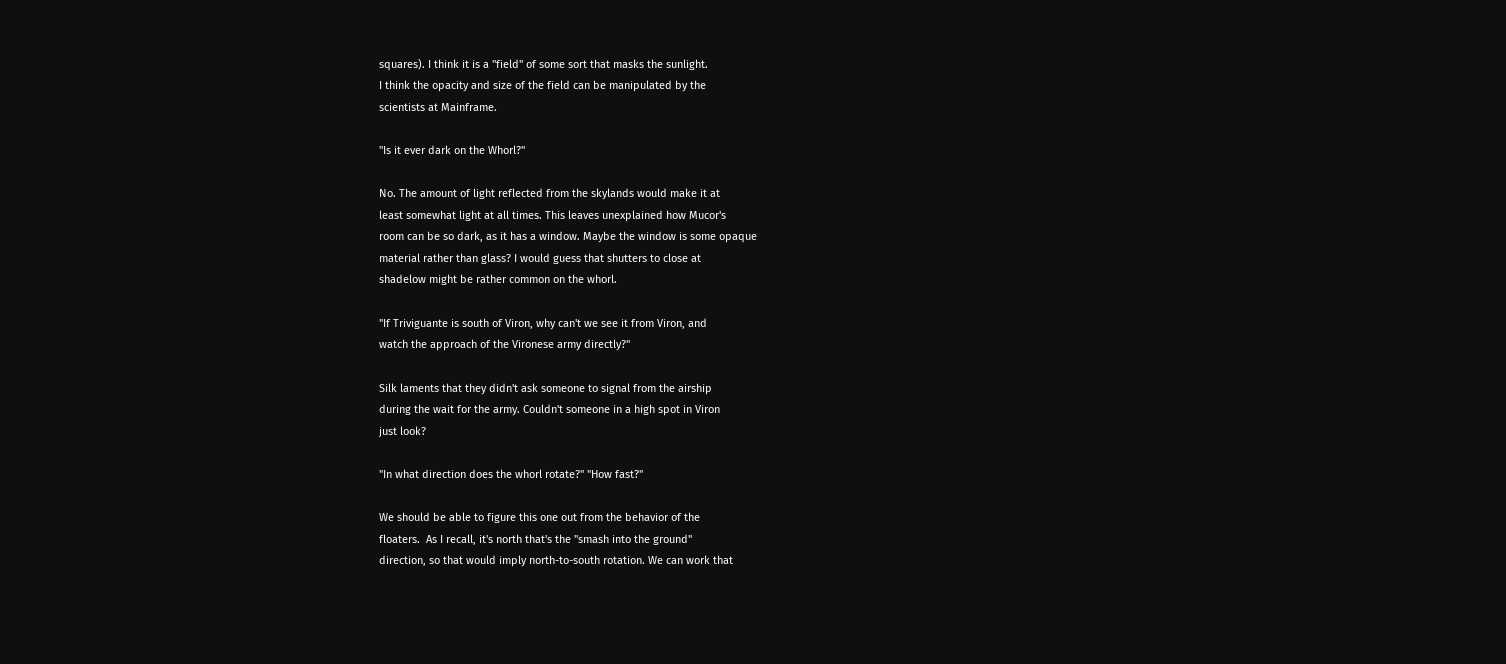squares). I think it is a "field" of some sort that masks the sunlight.
I think the opacity and size of the field can be manipulated by the
scientists at Mainframe.

"Is it ever dark on the Whorl?"

No. The amount of light reflected from the skylands would make it at
least somewhat light at all times. This leaves unexplained how Mucor's
room can be so dark, as it has a window. Maybe the window is some opaque
material rather than glass? I would guess that shutters to close at
shadelow might be rather common on the whorl.

"If Triviguante is south of Viron, why can't we see it from Viron, and
watch the approach of the Vironese army directly?"

Silk laments that they didn't ask someone to signal from the airship
during the wait for the army. Couldn't someone in a high spot in Viron
just look?

"In what direction does the whorl rotate?" "How fast?"

We should be able to figure this one out from the behavior of the
floaters.  As I recall, it's north that's the "smash into the ground"
direction, so that would imply north-to-south rotation. We can work that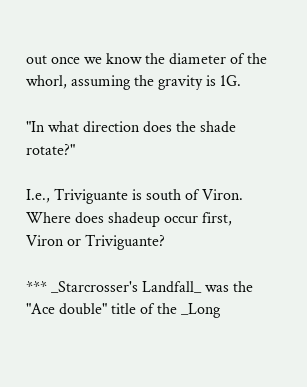out once we know the diameter of the whorl, assuming the gravity is 1G.

"In what direction does the shade rotate?"

I.e., Triviguante is south of Viron. Where does shadeup occur first,
Viron or Triviguante?

*** _Starcrosser's Landfall_ was the "Ace double" title of the _Long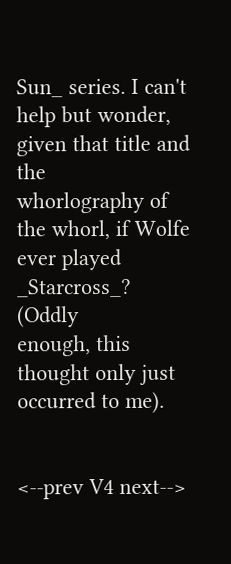Sun_ series. I can't help but wonder, given that title and the
whorlography of the whorl, if Wolfe ever played _Starcross_?  (Oddly
enough, this thought only just occurred to me).


<--prev V4 next-->